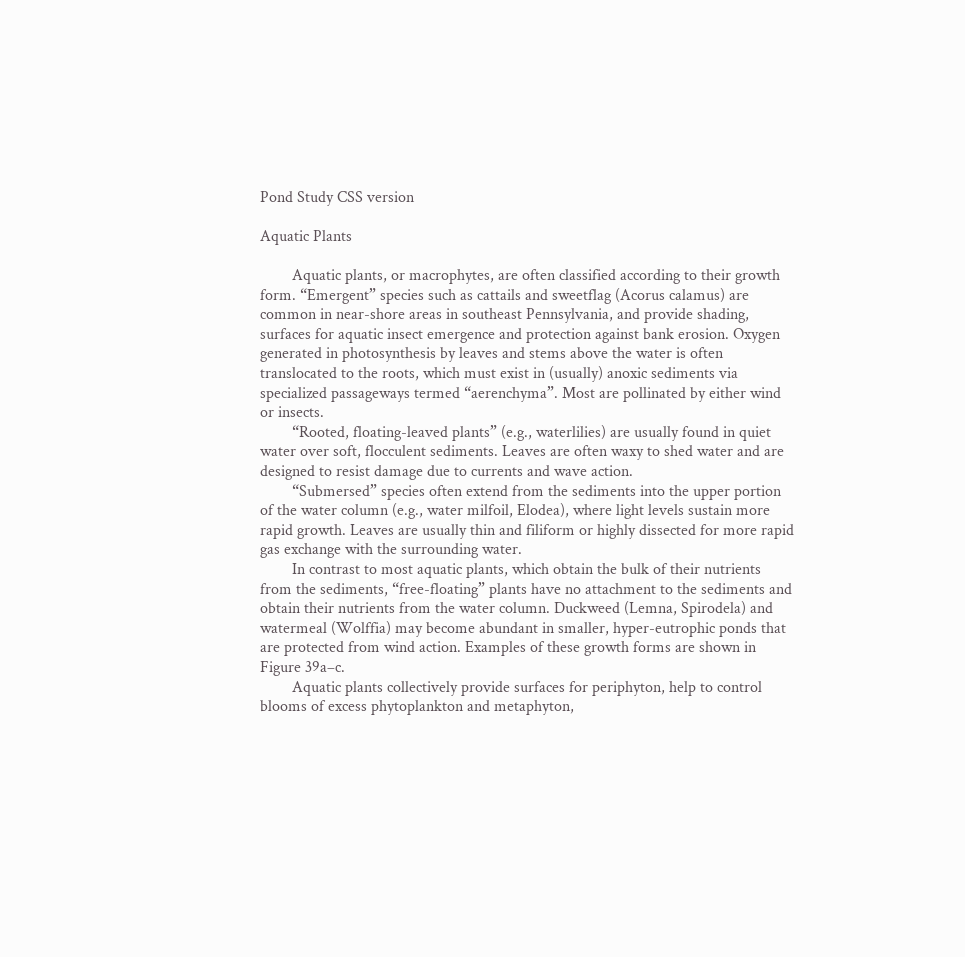Pond Study CSS version

Aquatic Plants

        Aquatic plants, or macrophytes, are often classified according to their growth form. “Emergent” species such as cattails and sweetflag (Acorus calamus) are common in near-shore areas in southeast Pennsylvania, and provide shading, surfaces for aquatic insect emergence and protection against bank erosion. Oxygen generated in photosynthesis by leaves and stems above the water is often translocated to the roots, which must exist in (usually) anoxic sediments via specialized passageways termed “aerenchyma”. Most are pollinated by either wind or insects.
        “Rooted, floating-leaved plants” (e.g., waterlilies) are usually found in quiet water over soft, flocculent sediments. Leaves are often waxy to shed water and are designed to resist damage due to currents and wave action.
        “Submersed” species often extend from the sediments into the upper portion of the water column (e.g., water milfoil, Elodea), where light levels sustain more rapid growth. Leaves are usually thin and filiform or highly dissected for more rapid gas exchange with the surrounding water.
        In contrast to most aquatic plants, which obtain the bulk of their nutrients from the sediments, “free-floating” plants have no attachment to the sediments and obtain their nutrients from the water column. Duckweed (Lemna, Spirodela) and watermeal (Wolffia) may become abundant in smaller, hyper-eutrophic ponds that are protected from wind action. Examples of these growth forms are shown in Figure 39a–c.
        Aquatic plants collectively provide surfaces for periphyton, help to control blooms of excess phytoplankton and metaphyton,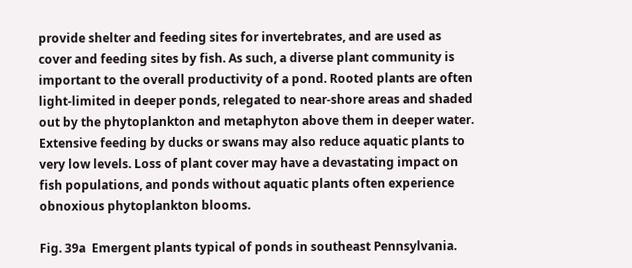provide shelter and feeding sites for invertebrates, and are used as cover and feeding sites by fish. As such, a diverse plant community is important to the overall productivity of a pond. Rooted plants are often light-limited in deeper ponds, relegated to near-shore areas and shaded out by the phytoplankton and metaphyton above them in deeper water. Extensive feeding by ducks or swans may also reduce aquatic plants to very low levels. Loss of plant cover may have a devastating impact on fish populations, and ponds without aquatic plants often experience obnoxious phytoplankton blooms.

Fig. 39a  Emergent plants typical of ponds in southeast Pennsylvania.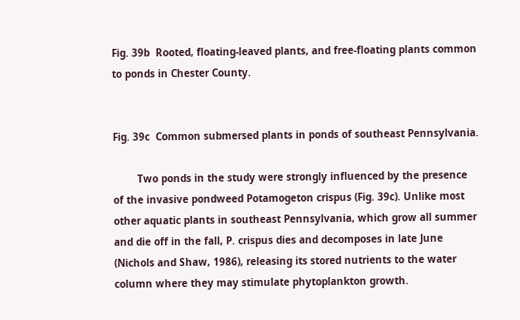Fig. 39b  Rooted, floating-leaved plants, and free-floating plants common to ponds in Chester County.


Fig. 39c  Common submersed plants in ponds of southeast Pennsylvania.

        Two ponds in the study were strongly influenced by the presence of the invasive pondweed Potamogeton crispus (Fig. 39c). Unlike most other aquatic plants in southeast Pennsylvania, which grow all summer and die off in the fall, P. crispus dies and decomposes in late June (Nichols and Shaw, 1986), releasing its stored nutrients to the water column where they may stimulate phytoplankton growth.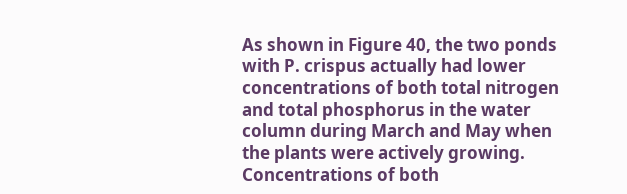As shown in Figure 40, the two ponds with P. crispus actually had lower concentrations of both total nitrogen and total phosphorus in the water column during March and May when the plants were actively growing. Concentrations of both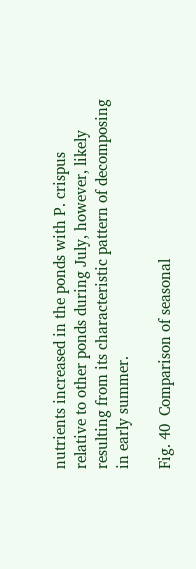nutrients increased in the ponds with P. crispus relative to other ponds during July, however, likely resulting from its characteristic pattern of decomposing in early summer.

Fig. 40  Comparison of seasonal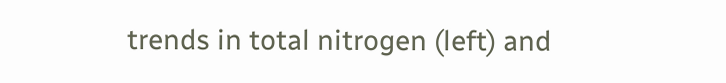trends in total nitrogen (left) and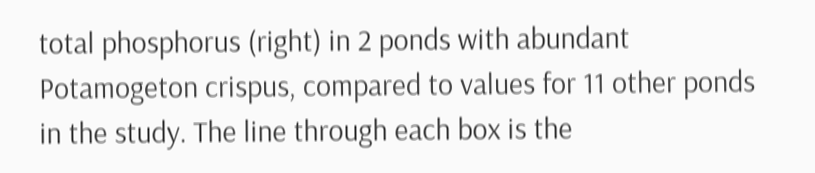total phosphorus (right) in 2 ponds with abundant Potamogeton crispus, compared to values for 11 other ponds in the study. The line through each box is the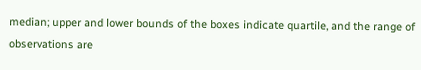median; upper and lower bounds of the boxes indicate quartile, and the range of observations are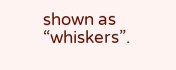shown as “whiskers”.